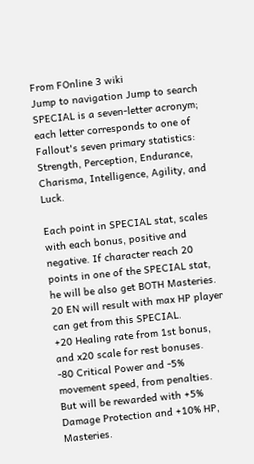From FOnline 3 wiki
Jump to navigation Jump to search
SPECIAL is a seven-letter acronym; each letter corresponds to one of Fallout's seven primary statistics: Strength, Perception, Endurance, Charisma, Intelligence, Agility, and Luck.

Each point in SPECIAL stat, scales with each bonus, positive and negative. If character reach 20 points in one of the SPECIAL stat, he will be also get BOTH Masteries.
20 EN will result with max HP player can get from this SPECIAL.
+20 Healing rate from 1st bonus, and x20 scale for rest bonuses.
-80 Critical Power and -5% movement speed, from penalties.
But will be rewarded with +5% Damage Protection and +10% HP, Masteries.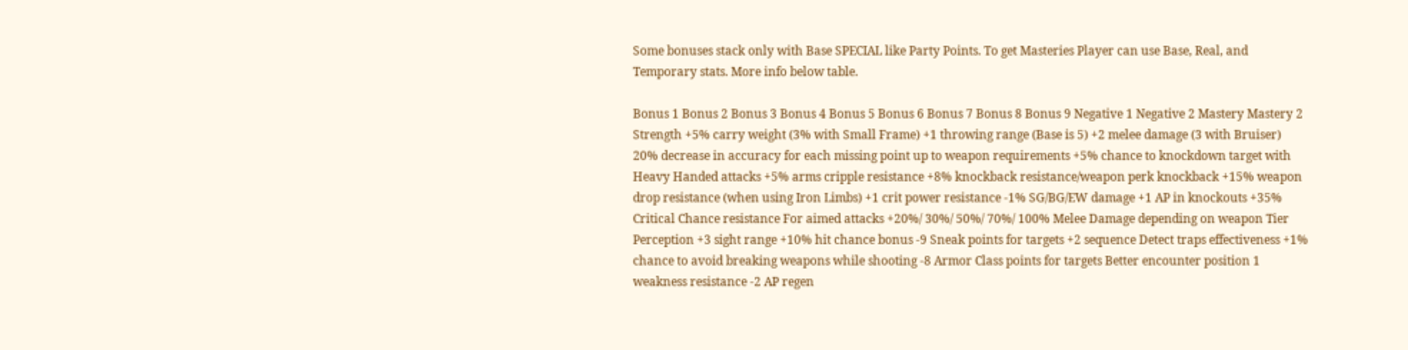Some bonuses stack only with Base SPECIAL like Party Points. To get Masteries Player can use Base, Real, and Temporary stats. More info below table.

Bonus 1 Bonus 2 Bonus 3 Bonus 4 Bonus 5 Bonus 6 Bonus 7 Bonus 8 Bonus 9 Negative 1 Negative 2 Mastery Mastery 2
Strength +5% carry weight (3% with Small Frame) +1 throwing range (Base is 5) +2 melee damage (3 with Bruiser) 20% decrease in accuracy for each missing point up to weapon requirements +5% chance to knockdown target with Heavy Handed attacks +5% arms cripple resistance +8% knockback resistance/weapon perk knockback +15% weapon drop resistance (when using Iron Limbs) +1 crit power resistance -1% SG/BG/EW damage +1 AP in knockouts +35% Critical Chance resistance For aimed attacks +20%/ 30%/ 50%/ 70%/ 100% Melee Damage depending on weapon Tier
Perception +3 sight range +10% hit chance bonus -9 Sneak points for targets +2 sequence Detect traps effectiveness +1% chance to avoid breaking weapons while shooting -8 Armor Class points for targets Better encounter position 1 weakness resistance -2 AP regen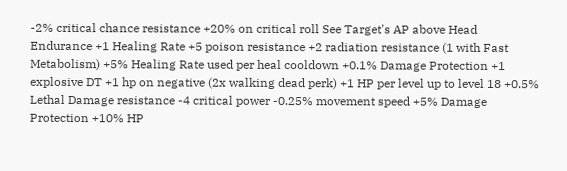-2% critical chance resistance +20% on critical roll See Target's AP above Head
Endurance +1 Healing Rate +5 poison resistance +2 radiation resistance (1 with Fast Metabolism) +5% Healing Rate used per heal cooldown +0.1% Damage Protection +1 explosive DT +1 hp on negative (2x walking dead perk) +1 HP per level up to level 18 +0.5% Lethal Damage resistance -4 critical power -0.25% movement speed +5% Damage Protection +10% HP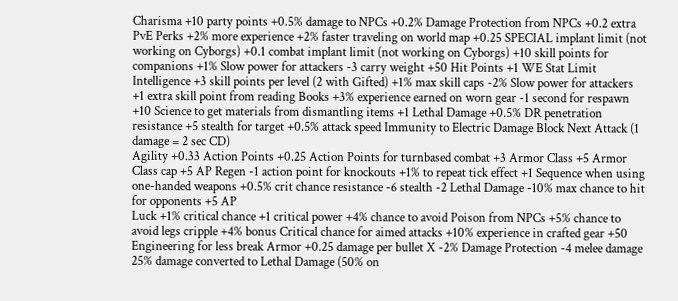Charisma +10 party points +0.5% damage to NPCs +0.2% Damage Protection from NPCs +0.2 extra PvE Perks +2% more experience +2% faster traveling on world map +0.25 SPECIAL implant limit (not working on Cyborgs) +0.1 combat implant limit (not working on Cyborgs) +10 skill points for companions +1% Slow power for attackers -3 carry weight +50 Hit Points +1 WE Stat Limit
Intelligence +3 skill points per level (2 with Gifted) +1% max skill caps -2% Slow power for attackers +1 extra skill point from reading Books +3% experience earned on worn gear -1 second for respawn +10 Science to get materials from dismantling items +1 Lethal Damage +0.5% DR penetration resistance +5 stealth for target +0.5% attack speed Immunity to Electric Damage Block Next Attack (1 damage = 2 sec CD)
Agility +0.33 Action Points +0.25 Action Points for turnbased combat +3 Armor Class +5 Armor Class cap +5 AP Regen -1 action point for knockouts +1% to repeat tick effect +1 Sequence when using one-handed weapons +0.5% crit chance resistance -6 stealth -2 Lethal Damage -10% max chance to hit for opponents +5 AP
Luck +1% critical chance +1 critical power +4% chance to avoid Poison from NPCs +5% chance to avoid legs cripple +4% bonus Critical chance for aimed attacks +10% experience in crafted gear +50 Engineering for less break Armor +0.25 damage per bullet X -2% Damage Protection -4 melee damage 25% damage converted to Lethal Damage (50% on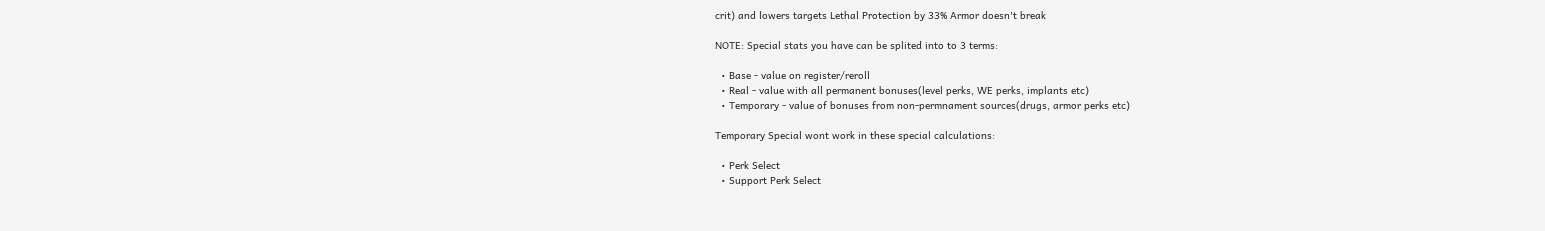crit) and lowers targets Lethal Protection by 33% Armor doesn't break

NOTE: Special stats you have can be splited into to 3 terms:

  • Base - value on register/reroll
  • Real - value with all permanent bonuses(level perks, WE perks, implants etc)
  • Temporary - value of bonuses from non-permnament sources(drugs, armor perks etc)

Temporary Special wont work in these special calculations:

  • Perk Select
  • Support Perk Select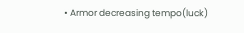• Armor decreasing tempo(luck)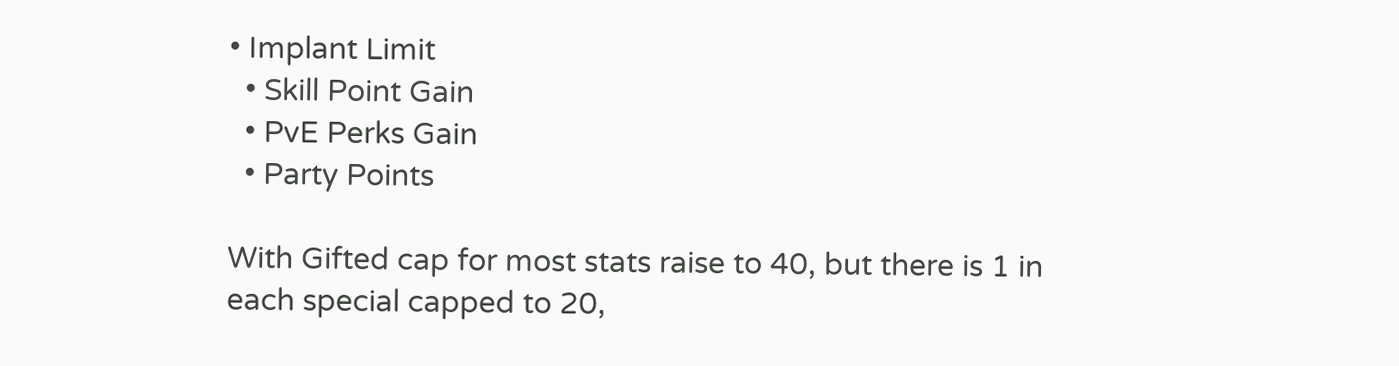• Implant Limit
  • Skill Point Gain
  • PvE Perks Gain
  • Party Points

With Gifted cap for most stats raise to 40, but there is 1 in each special capped to 20,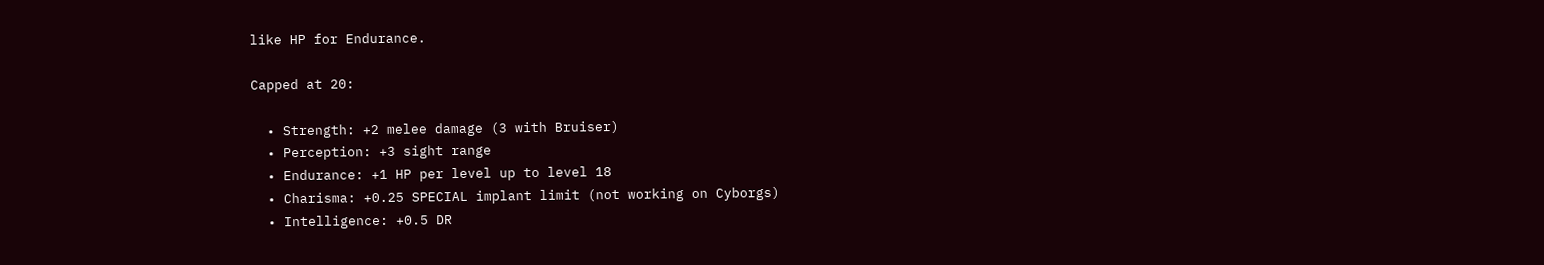like HP for Endurance.

Capped at 20:

  • Strength: +2 melee damage (3 with Bruiser)
  • Perception: +3 sight range
  • Endurance: +1 HP per level up to level 18
  • Charisma: +0.25 SPECIAL implant limit (not working on Cyborgs)
  • Intelligence: +0.5 DR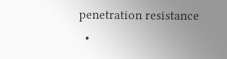penetration resistance
  •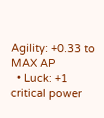Agility: +0.33 to MAX AP
  • Luck: +1 critical power